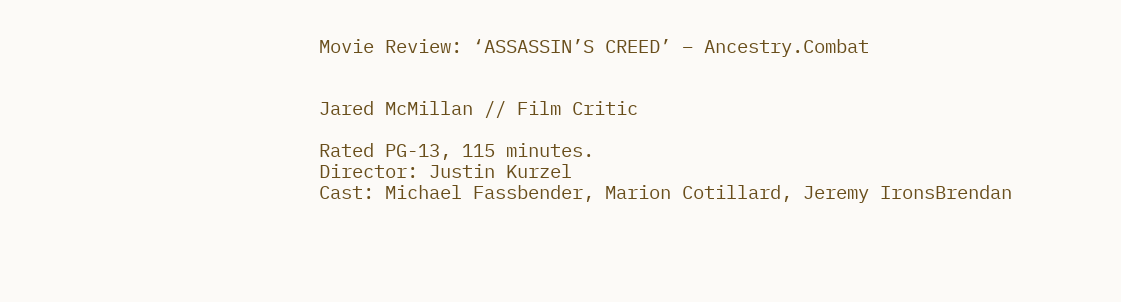Movie Review: ‘ASSASSIN’S CREED’ – Ancestry.Combat


Jared McMillan // Film Critic

Rated PG-13, 115 minutes.
Director: Justin Kurzel
Cast: Michael Fassbender, Marion Cotillard, Jeremy IronsBrendan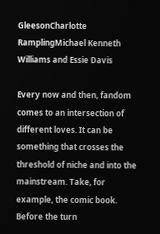GleesonCharlotte RamplingMichael Kenneth Williams and Essie Davis

Every now and then, fandom comes to an intersection of different loves. It can be something that crosses the threshold of niche and into the mainstream. Take, for example, the comic book. Before the turn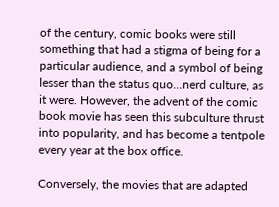of the century, comic books were still something that had a stigma of being for a particular audience, and a symbol of being lesser than the status quo…nerd culture, as it were. However, the advent of the comic book movie has seen this subculture thrust into popularity, and has become a tentpole every year at the box office.

Conversely, the movies that are adapted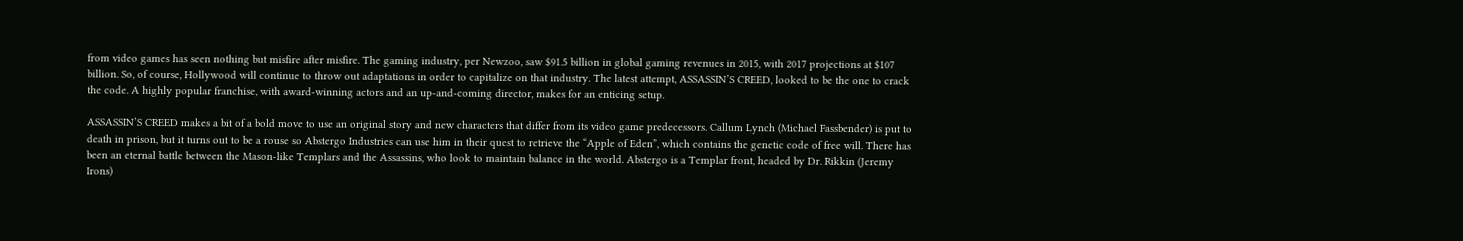from video games has seen nothing but misfire after misfire. The gaming industry, per Newzoo, saw $91.5 billion in global gaming revenues in 2015, with 2017 projections at $107 billion. So, of course, Hollywood will continue to throw out adaptations in order to capitalize on that industry. The latest attempt, ASSASSIN’S CREED, looked to be the one to crack the code. A highly popular franchise, with award-winning actors and an up-and-coming director, makes for an enticing setup.

ASSASSIN’S CREED makes a bit of a bold move to use an original story and new characters that differ from its video game predecessors. Callum Lynch (Michael Fassbender) is put to death in prison, but it turns out to be a rouse so Abstergo Industries can use him in their quest to retrieve the “Apple of Eden”, which contains the genetic code of free will. There has been an eternal battle between the Mason-like Templars and the Assassins, who look to maintain balance in the world. Abstergo is a Templar front, headed by Dr. Rikkin (Jeremy Irons)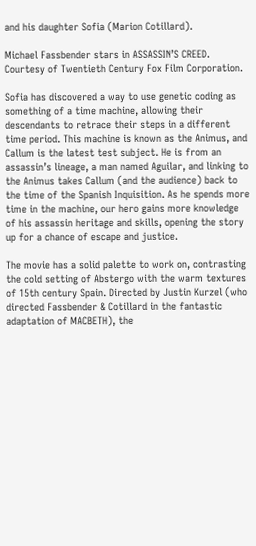and his daughter Sofia (Marion Cotillard).

Michael Fassbender stars in ASSASSIN’S CREED. Courtesy of Twentieth Century Fox Film Corporation.

Sofia has discovered a way to use genetic coding as something of a time machine, allowing their descendants to retrace their steps in a different time period. This machine is known as the Animus, and Callum is the latest test subject. He is from an assassin’s lineage, a man named Aguilar, and linking to the Animus takes Callum (and the audience) back to the time of the Spanish Inquisition. As he spends more time in the machine, our hero gains more knowledge of his assassin heritage and skills, opening the story up for a chance of escape and justice.

The movie has a solid palette to work on, contrasting the cold setting of Abstergo with the warm textures of 15th century Spain. Directed by Justin Kurzel (who directed Fassbender & Cotillard in the fantastic adaptation of MACBETH), the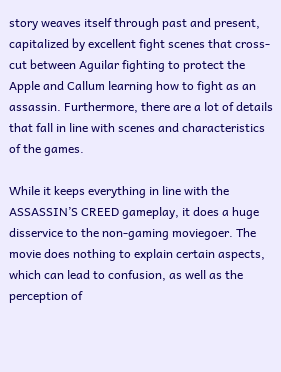story weaves itself through past and present, capitalized by excellent fight scenes that cross-cut between Aguilar fighting to protect the Apple and Callum learning how to fight as an assassin. Furthermore, there are a lot of details that fall in line with scenes and characteristics of the games.

While it keeps everything in line with the ASSASSIN’S CREED gameplay, it does a huge disservice to the non-gaming moviegoer. The movie does nothing to explain certain aspects, which can lead to confusion, as well as the perception of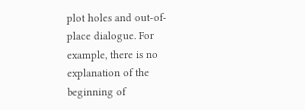plot holes and out-of-place dialogue. For example, there is no explanation of the beginning of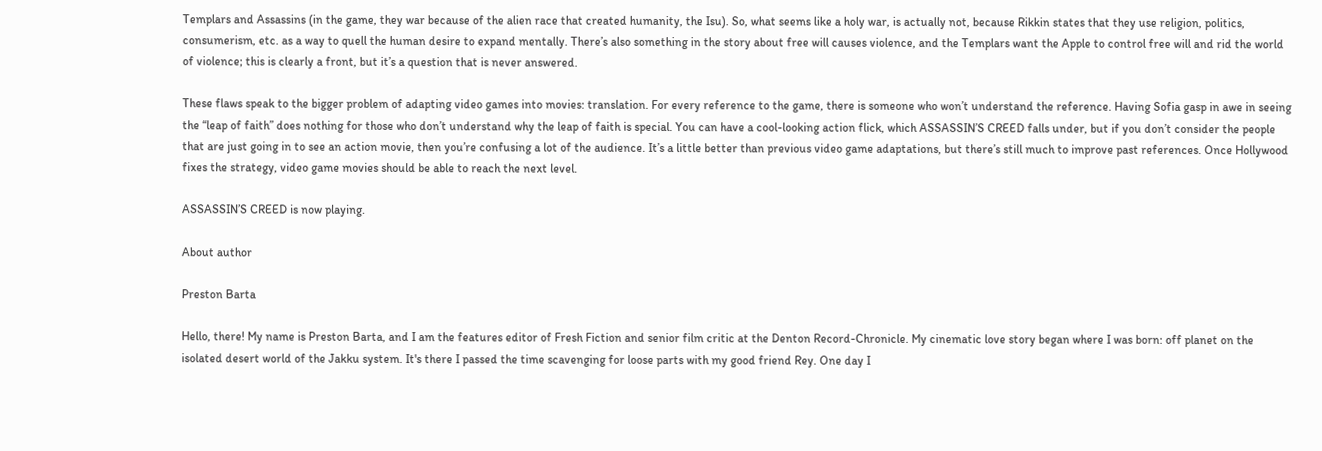Templars and Assassins (in the game, they war because of the alien race that created humanity, the Isu). So, what seems like a holy war, is actually not, because Rikkin states that they use religion, politics, consumerism, etc. as a way to quell the human desire to expand mentally. There’s also something in the story about free will causes violence, and the Templars want the Apple to control free will and rid the world of violence; this is clearly a front, but it’s a question that is never answered.

These flaws speak to the bigger problem of adapting video games into movies: translation. For every reference to the game, there is someone who won’t understand the reference. Having Sofia gasp in awe in seeing the “leap of faith” does nothing for those who don’t understand why the leap of faith is special. You can have a cool-looking action flick, which ASSASSIN’S CREED falls under, but if you don’t consider the people that are just going in to see an action movie, then you’re confusing a lot of the audience. It’s a little better than previous video game adaptations, but there’s still much to improve past references. Once Hollywood fixes the strategy, video game movies should be able to reach the next level.

ASSASSIN’S CREED is now playing.

About author

Preston Barta

Hello, there! My name is Preston Barta, and I am the features editor of Fresh Fiction and senior film critic at the Denton Record-Chronicle. My cinematic love story began where I was born: off planet on the isolated desert world of the Jakku system. It's there I passed the time scavenging for loose parts with my good friend Rey. One day I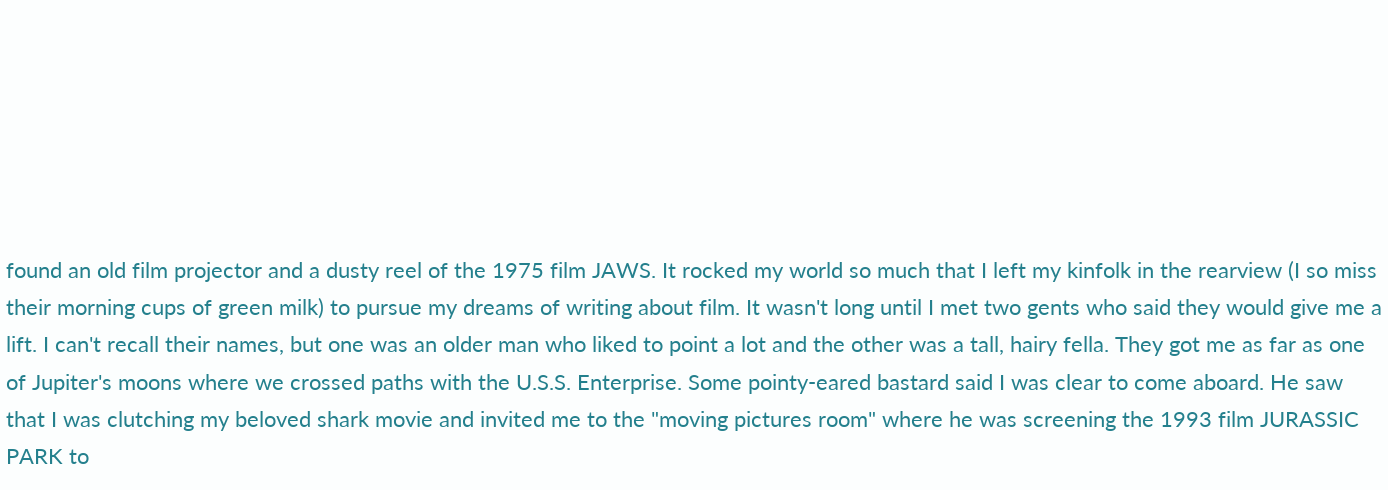found an old film projector and a dusty reel of the 1975 film JAWS. It rocked my world so much that I left my kinfolk in the rearview (I so miss their morning cups of green milk) to pursue my dreams of writing about film. It wasn't long until I met two gents who said they would give me a lift. I can't recall their names, but one was an older man who liked to point a lot and the other was a tall, hairy fella. They got me as far as one of Jupiter's moons where we crossed paths with the U.S.S. Enterprise. Some pointy-eared bastard said I was clear to come aboard. He saw that I was clutching my beloved shark movie and invited me to the "moving pictures room" where he was screening the 1993 film JURASSIC PARK to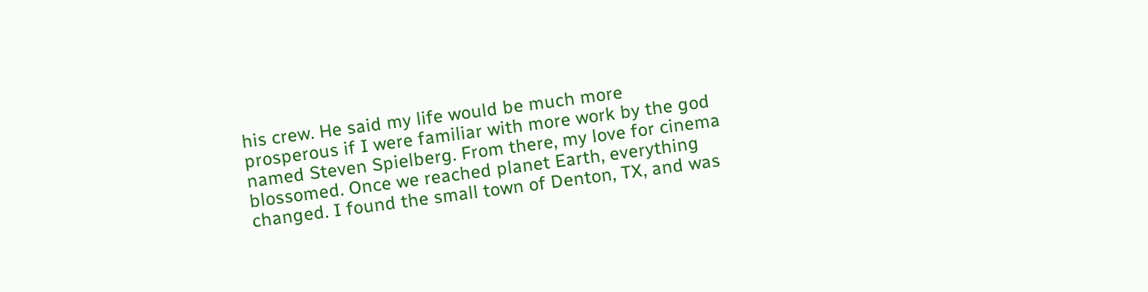his crew. He said my life would be much more prosperous if I were familiar with more work by the god named Steven Spielberg. From there, my love for cinema blossomed. Once we reached planet Earth, everything changed. I found the small town of Denton, TX, and was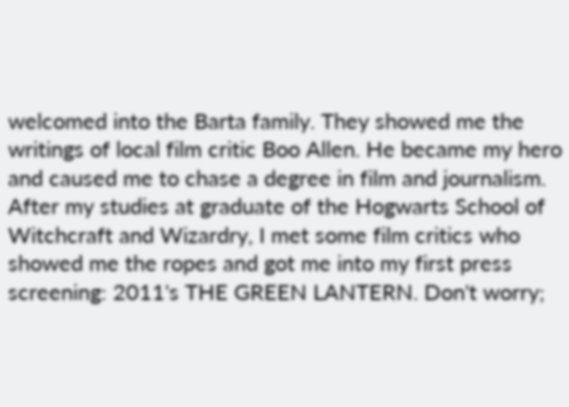welcomed into the Barta family. They showed me the writings of local film critic Boo Allen. He became my hero and caused me to chase a degree in film and journalism. After my studies at graduate of the Hogwarts School of Witchcraft and Wizardry, I met some film critics who showed me the ropes and got me into my first press screening: 2011's THE GREEN LANTERN. Don't worry;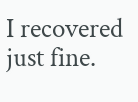I recovered just fine.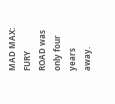MAD MAX: FURY ROAD was only four years away.